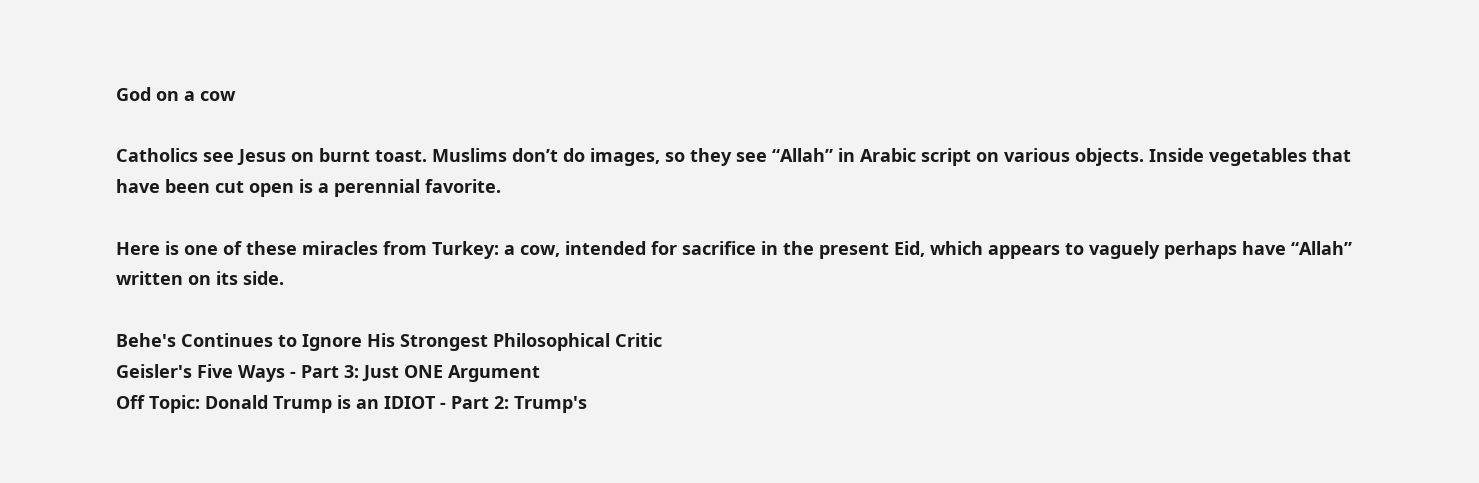God on a cow

Catholics see Jesus on burnt toast. Muslims don’t do images, so they see “Allah” in Arabic script on various objects. Inside vegetables that have been cut open is a perennial favorite.

Here is one of these miracles from Turkey: a cow, intended for sacrifice in the present Eid, which appears to vaguely perhaps have “Allah” written on its side.

Behe's Continues to Ignore His Strongest Philosophical Critic
Geisler's Five Ways - Part 3: Just ONE Argument
Off Topic: Donald Trump is an IDIOT - Part 2: Trump's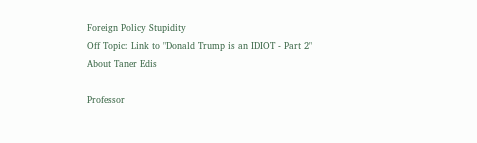Foreign Policy Stupidity
Off Topic: Link to "Donald Trump is an IDIOT - Part 2"
About Taner Edis

Professor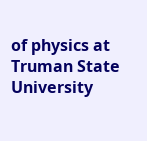of physics at Truman State University